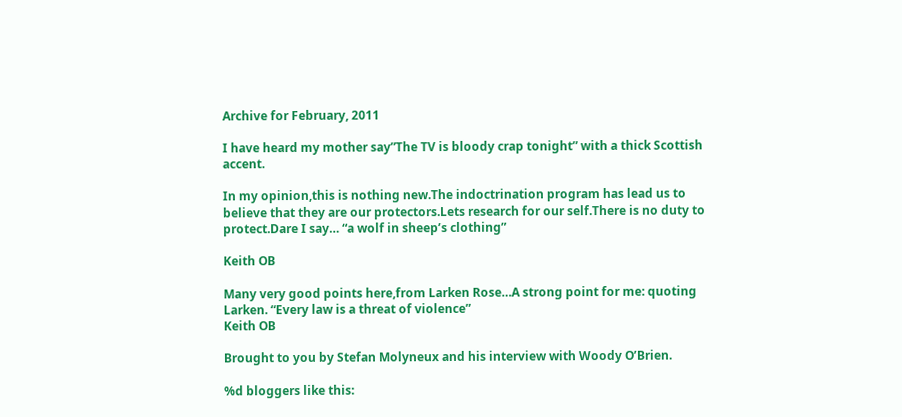Archive for February, 2011

I have heard my mother say”The TV is bloody crap tonight” with a thick Scottish accent.

In my opinion,this is nothing new.The indoctrination program has lead us to believe that they are our protectors.Lets research for our self.There is no duty to protect.Dare I say… “a wolf in sheep’s clothing”

Keith OB

Many very good points here,from Larken Rose…A strong point for me: quoting Larken. “Every law is a threat of violence”
Keith OB

Brought to you by Stefan Molyneux and his interview with Woody O’Brien.

%d bloggers like this: